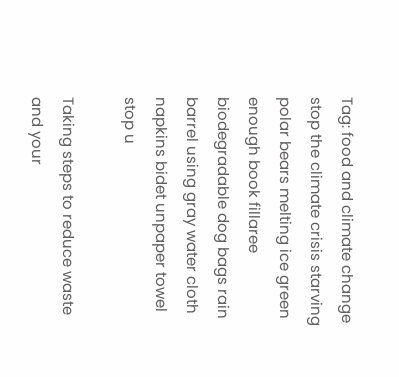Tag: food and climate change stop the climate crisis starving polar bears melting ice green enough book fillaree biodegradable dog bags rain barrel using gray water cloth napkins bidet unpaper towel stop u

Taking steps to reduce waste and your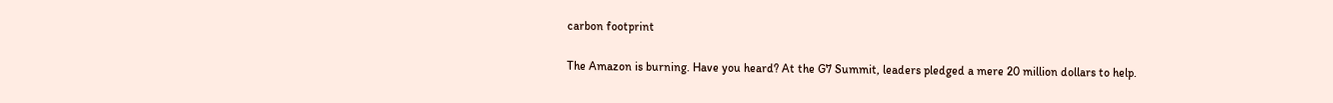carbon footprint

The Amazon is burning. Have you heard? At the G7 Summit, leaders pledged a mere 20 million dollars to help.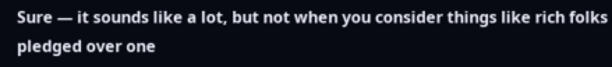Sure — it sounds like a lot, but not when you consider things like rich folks pledged over one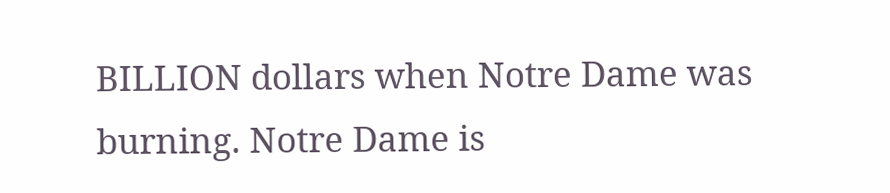BILLION dollars when Notre Dame was burning. Notre Dame is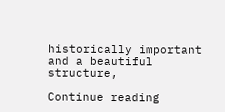historically important and a beautiful structure,

Continue reading